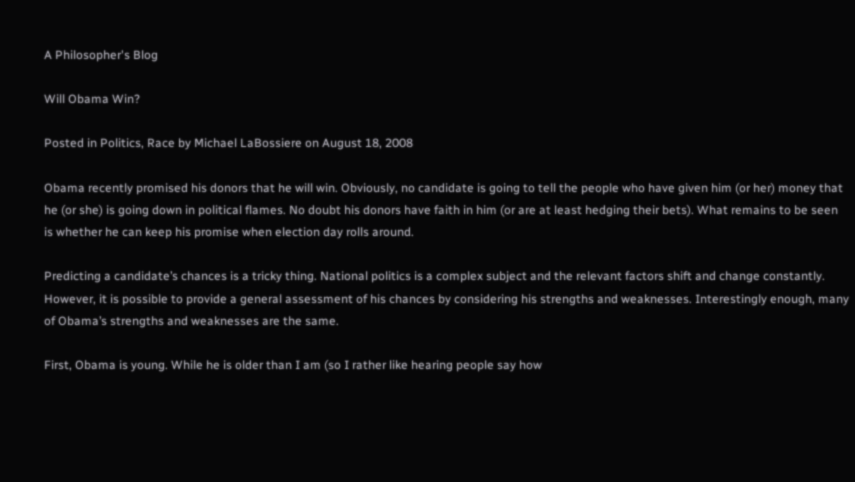A Philosopher's Blog

Will Obama Win?

Posted in Politics, Race by Michael LaBossiere on August 18, 2008

Obama recently promised his donors that he will win. Obviously, no candidate is going to tell the people who have given him (or her) money that he (or she) is going down in political flames. No doubt his donors have faith in him (or are at least hedging their bets). What remains to be seen is whether he can keep his promise when election day rolls around.

Predicting a candidate’s chances is a tricky thing. National politics is a complex subject and the relevant factors shift and change constantly. However, it is possible to provide a general assessment of his chances by considering his strengths and weaknesses. Interestingly enough, many of Obama’s strengths and weaknesses are the same.

First, Obama is young. While he is older than I am (so I rather like hearing people say how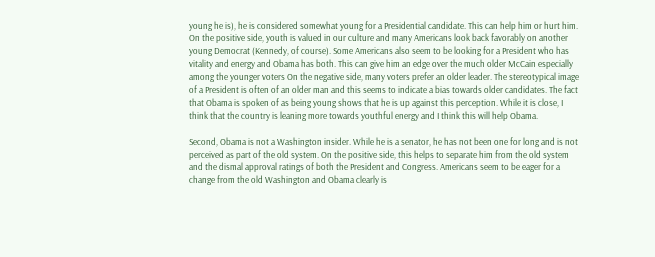young he is), he is considered somewhat young for a Presidential candidate. This can help him or hurt him. On the positive side, youth is valued in our culture and many Americans look back favorably on another young Democrat (Kennedy, of course). Some Americans also seem to be looking for a President who has vitality and energy and Obama has both. This can give him an edge over the much older McCain especially among the younger voters On the negative side, many voters prefer an older leader. The stereotypical image of a President is often of an older man and this seems to indicate a bias towards older candidates. The fact that Obama is spoken of as being young shows that he is up against this perception. While it is close, I think that the country is leaning more towards youthful energy and I think this will help Obama.

Second, Obama is not a Washington insider. While he is a senator, he has not been one for long and is not perceived as part of the old system. On the positive side, this helps to separate him from the old system and the dismal approval ratings of both the President and Congress. Americans seem to be eager for a change from the old Washington and Obama clearly is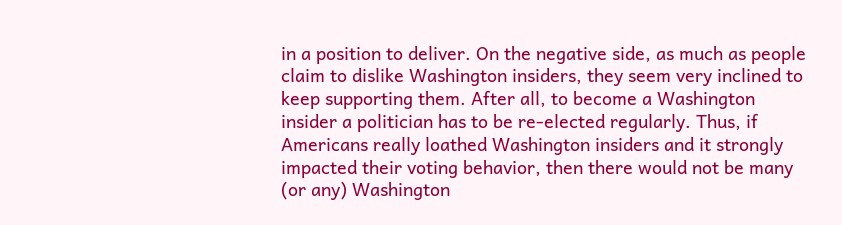in a position to deliver. On the negative side, as much as people claim to dislike Washington insiders, they seem very inclined to keep supporting them. After all, to become a Washington insider a politician has to be re-elected regularly. Thus, if Americans really loathed Washington insiders and it strongly impacted their voting behavior, then there would not be many (or any) Washington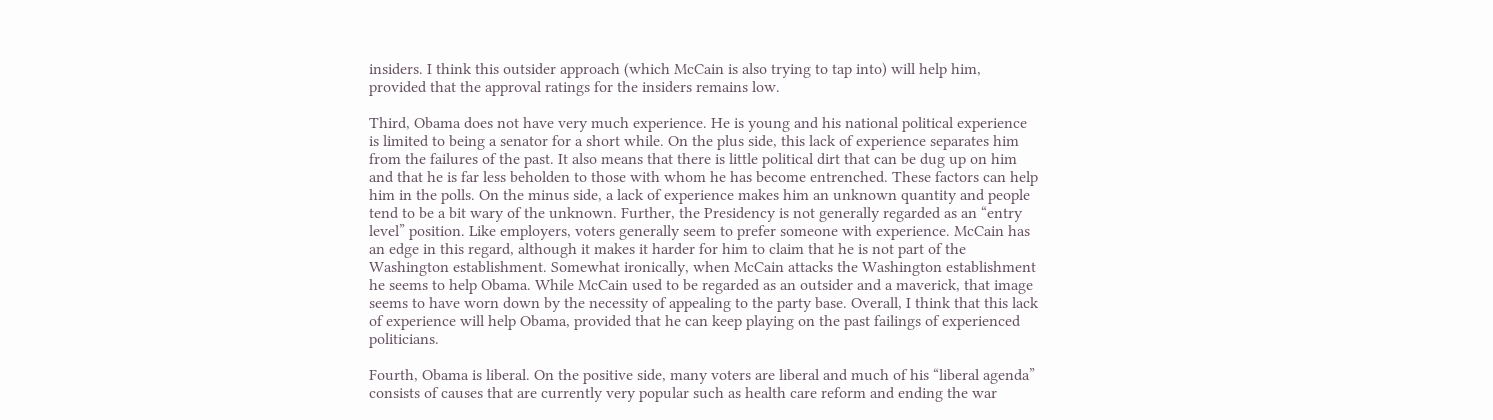insiders. I think this outsider approach (which McCain is also trying to tap into) will help him, provided that the approval ratings for the insiders remains low.

Third, Obama does not have very much experience. He is young and his national political experience is limited to being a senator for a short while. On the plus side, this lack of experience separates him from the failures of the past. It also means that there is little political dirt that can be dug up on him and that he is far less beholden to those with whom he has become entrenched. These factors can help him in the polls. On the minus side, a lack of experience makes him an unknown quantity and people tend to be a bit wary of the unknown. Further, the Presidency is not generally regarded as an “entry level” position. Like employers, voters generally seem to prefer someone with experience. McCain has an edge in this regard, although it makes it harder for him to claim that he is not part of the Washington establishment. Somewhat ironically, when McCain attacks the Washington establishment he seems to help Obama. While McCain used to be regarded as an outsider and a maverick, that image seems to have worn down by the necessity of appealing to the party base. Overall, I think that this lack of experience will help Obama, provided that he can keep playing on the past failings of experienced politicians.

Fourth, Obama is liberal. On the positive side, many voters are liberal and much of his “liberal agenda” consists of causes that are currently very popular such as health care reform and ending the war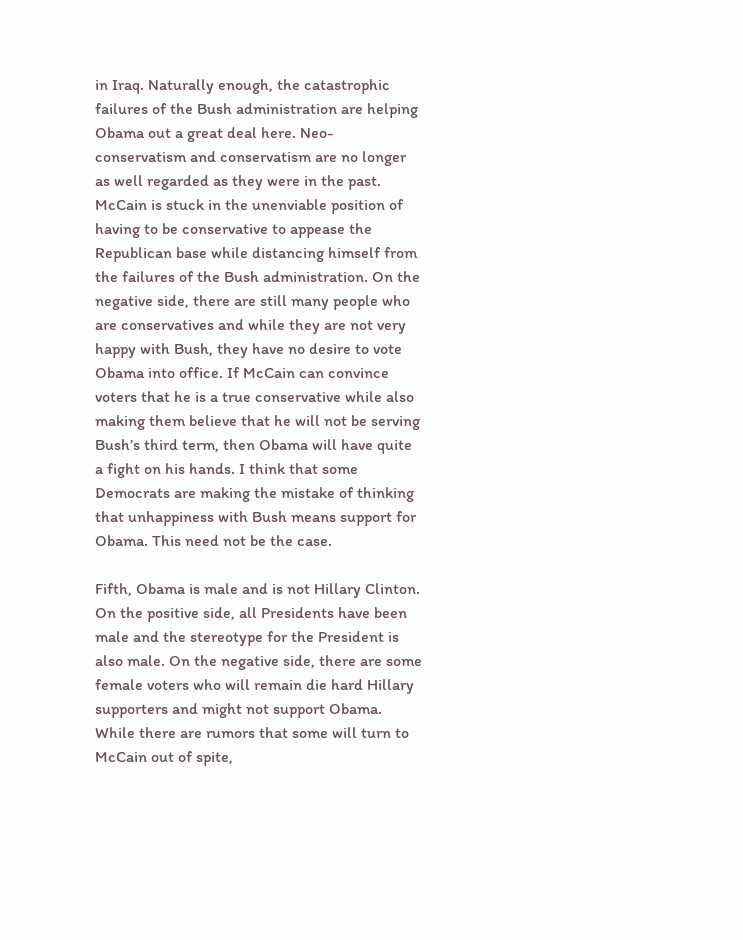in Iraq. Naturally enough, the catastrophic failures of the Bush administration are helping Obama out a great deal here. Neo-conservatism and conservatism are no longer as well regarded as they were in the past. McCain is stuck in the unenviable position of having to be conservative to appease the Republican base while distancing himself from the failures of the Bush administration. On the negative side, there are still many people who are conservatives and while they are not very happy with Bush, they have no desire to vote Obama into office. If McCain can convince voters that he is a true conservative while also making them believe that he will not be serving Bush’s third term, then Obama will have quite a fight on his hands. I think that some Democrats are making the mistake of thinking that unhappiness with Bush means support for Obama. This need not be the case.

Fifth, Obama is male and is not Hillary Clinton. On the positive side, all Presidents have been male and the stereotype for the President is also male. On the negative side, there are some female voters who will remain die hard Hillary supporters and might not support Obama. While there are rumors that some will turn to McCain out of spite,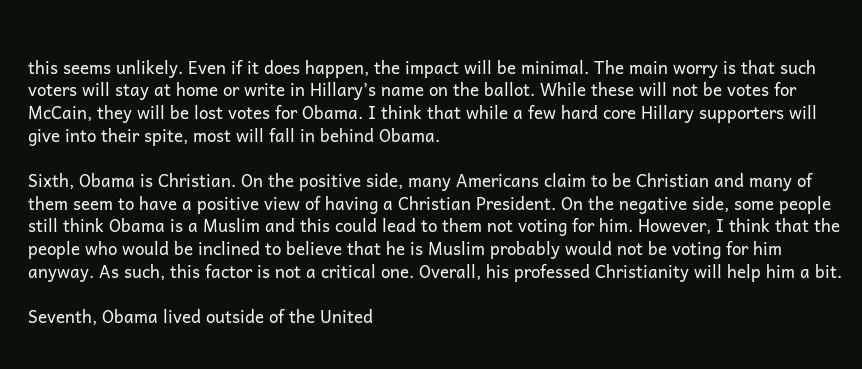this seems unlikely. Even if it does happen, the impact will be minimal. The main worry is that such voters will stay at home or write in Hillary’s name on the ballot. While these will not be votes for McCain, they will be lost votes for Obama. I think that while a few hard core Hillary supporters will give into their spite, most will fall in behind Obama.

Sixth, Obama is Christian. On the positive side, many Americans claim to be Christian and many of them seem to have a positive view of having a Christian President. On the negative side, some people still think Obama is a Muslim and this could lead to them not voting for him. However, I think that the people who would be inclined to believe that he is Muslim probably would not be voting for him anyway. As such, this factor is not a critical one. Overall, his professed Christianity will help him a bit.

Seventh, Obama lived outside of the United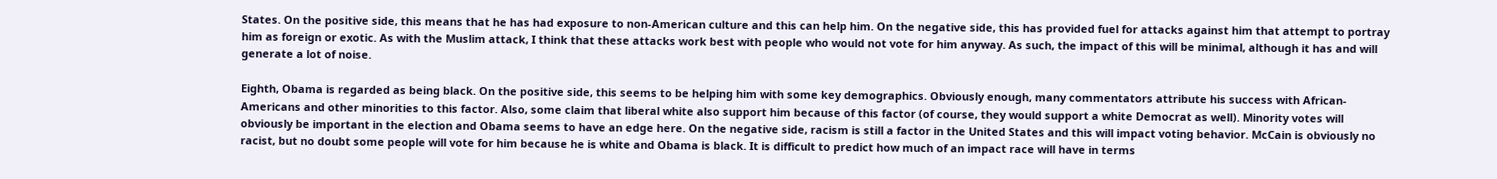States. On the positive side, this means that he has had exposure to non-American culture and this can help him. On the negative side, this has provided fuel for attacks against him that attempt to portray him as foreign or exotic. As with the Muslim attack, I think that these attacks work best with people who would not vote for him anyway. As such, the impact of this will be minimal, although it has and will generate a lot of noise.

Eighth, Obama is regarded as being black. On the positive side, this seems to be helping him with some key demographics. Obviously enough, many commentators attribute his success with African-Americans and other minorities to this factor. Also, some claim that liberal white also support him because of this factor (of course, they would support a white Democrat as well). Minority votes will obviously be important in the election and Obama seems to have an edge here. On the negative side, racism is still a factor in the United States and this will impact voting behavior. McCain is obviously no racist, but no doubt some people will vote for him because he is white and Obama is black. It is difficult to predict how much of an impact race will have in terms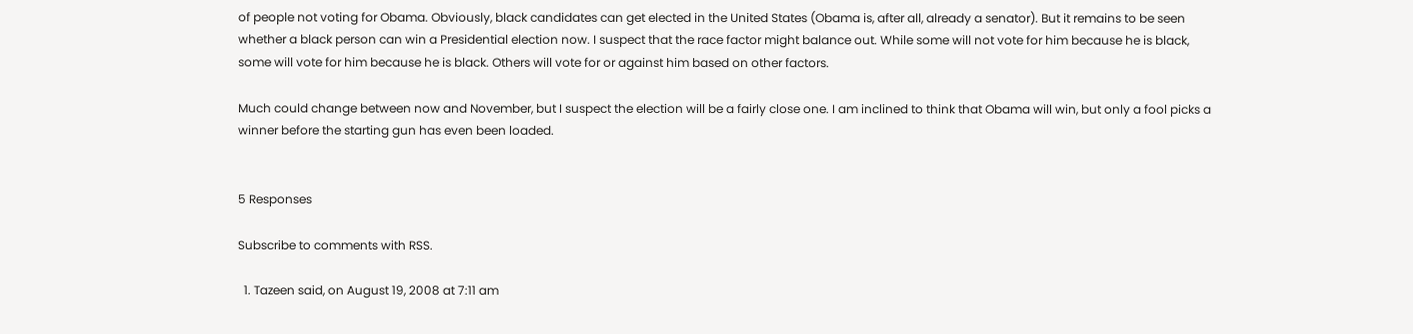of people not voting for Obama. Obviously, black candidates can get elected in the United States (Obama is, after all, already a senator). But it remains to be seen whether a black person can win a Presidential election now. I suspect that the race factor might balance out. While some will not vote for him because he is black, some will vote for him because he is black. Others will vote for or against him based on other factors.

Much could change between now and November, but I suspect the election will be a fairly close one. I am inclined to think that Obama will win, but only a fool picks a winner before the starting gun has even been loaded.


5 Responses

Subscribe to comments with RSS.

  1. Tazeen said, on August 19, 2008 at 7:11 am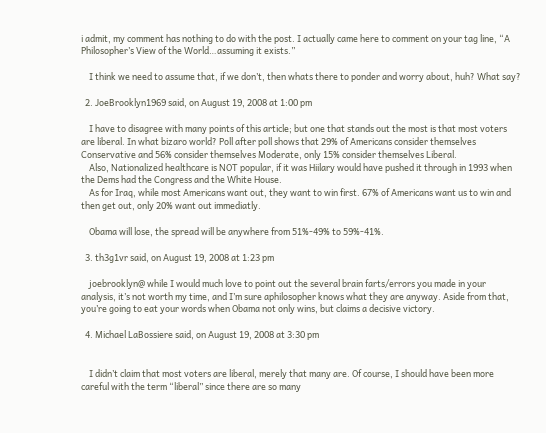i admit, my comment has nothing to do with the post. I actually came here to comment on your tag line, “A Philosopher’s View of the World…assuming it exists.”

    I think we need to assume that, if we don’t, then whats there to ponder and worry about, huh? What say?

  2. JoeBrooklyn1969 said, on August 19, 2008 at 1:00 pm

    I have to disagree with many points of this article; but one that stands out the most is that most voters are liberal. In what bizaro world? Poll after poll shows that 29% of Americans consider themselves Conservative and 56% consider themselves Moderate, only 15% consider themselves Liberal.
    Also, Nationalized healthcare is NOT popular, if it was Hiilary would have pushed it through in 1993 when the Dems had the Congress and the White House.
    As for Iraq, while most Americans want out, they want to win first. 67% of Americans want us to win and then get out, only 20% want out immediatly.

    Obama will lose, the spread will be anywhere from 51%-49% to 59%-41%.

  3. th3g1vr said, on August 19, 2008 at 1:23 pm

    joebrooklyn@ while I would much love to point out the several brain farts/errors you made in your analysis, it’s not worth my time, and I’m sure aphilosopher knows what they are anyway. Aside from that, you’re going to eat your words when Obama not only wins, but claims a decisive victory.

  4. Michael LaBossiere said, on August 19, 2008 at 3:30 pm


    I didn’t claim that most voters are liberal, merely that many are. Of course, I should have been more careful with the term “liberal” since there are so many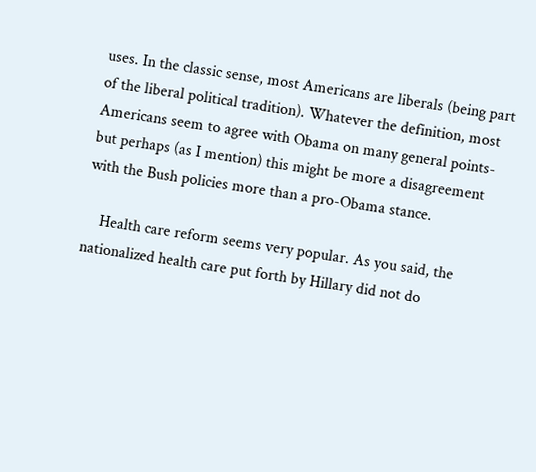uses. In the classic sense, most Americans are liberals (being part of the liberal political tradition). Whatever the definition, most Americans seem to agree with Obama on many general points-but perhaps (as I mention) this might be more a disagreement with the Bush policies more than a pro-Obama stance.

    Health care reform seems very popular. As you said, the nationalized health care put forth by Hillary did not do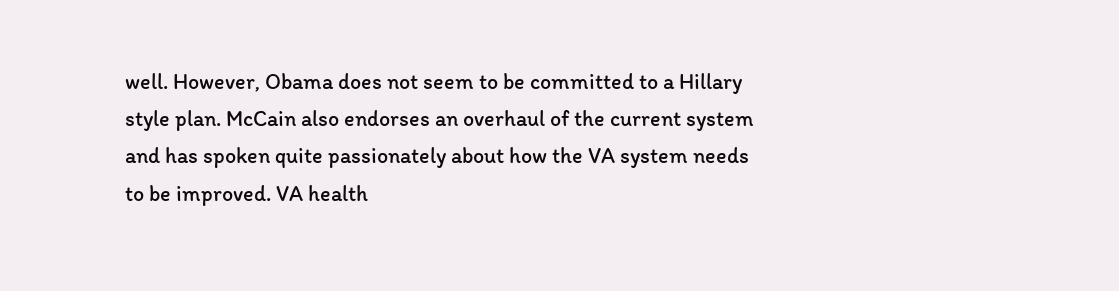well. However, Obama does not seem to be committed to a Hillary style plan. McCain also endorses an overhaul of the current system and has spoken quite passionately about how the VA system needs to be improved. VA health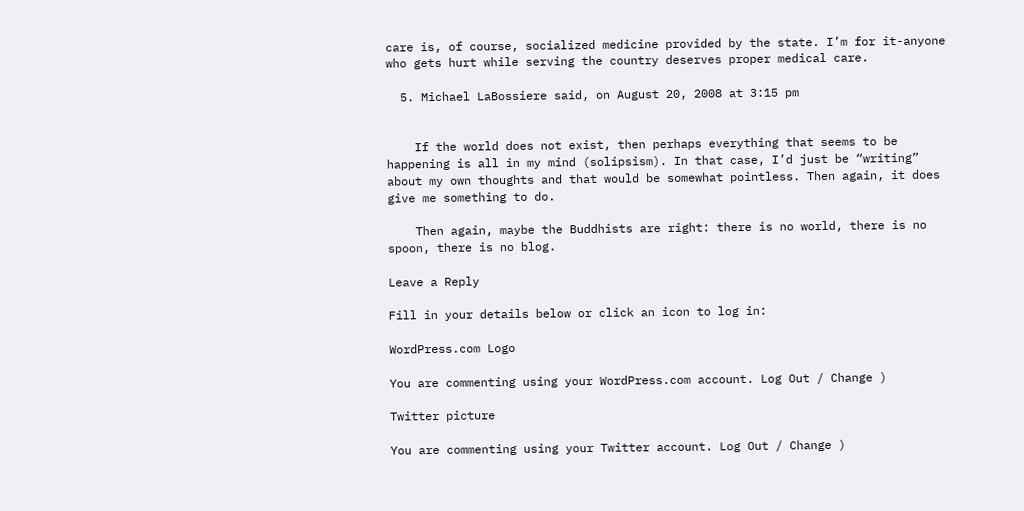care is, of course, socialized medicine provided by the state. I’m for it-anyone who gets hurt while serving the country deserves proper medical care.

  5. Michael LaBossiere said, on August 20, 2008 at 3:15 pm


    If the world does not exist, then perhaps everything that seems to be happening is all in my mind (solipsism). In that case, I’d just be “writing” about my own thoughts and that would be somewhat pointless. Then again, it does give me something to do.

    Then again, maybe the Buddhists are right: there is no world, there is no spoon, there is no blog.

Leave a Reply

Fill in your details below or click an icon to log in:

WordPress.com Logo

You are commenting using your WordPress.com account. Log Out / Change )

Twitter picture

You are commenting using your Twitter account. Log Out / Change )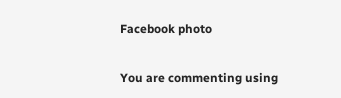Facebook photo

You are commenting using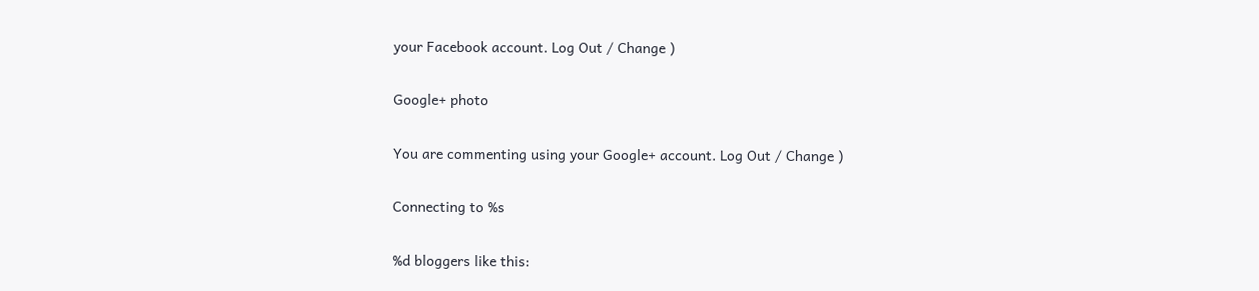your Facebook account. Log Out / Change )

Google+ photo

You are commenting using your Google+ account. Log Out / Change )

Connecting to %s

%d bloggers like this: